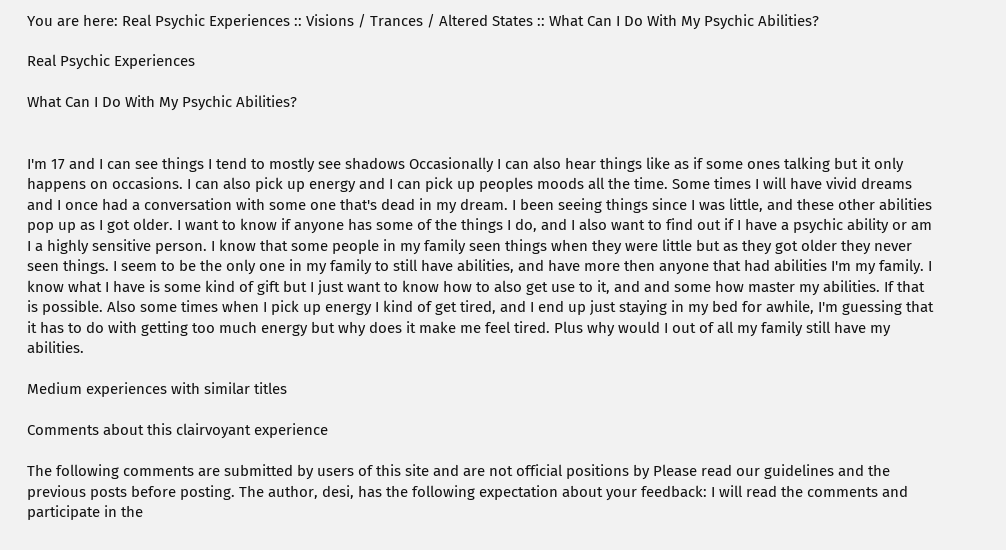You are here: Real Psychic Experiences :: Visions / Trances / Altered States :: What Can I Do With My Psychic Abilities?

Real Psychic Experiences

What Can I Do With My Psychic Abilities?


I'm 17 and I can see things I tend to mostly see shadows Occasionally I can also hear things like as if some ones talking but it only happens on occasions. I can also pick up energy and I can pick up peoples moods all the time. Some times I will have vivid dreams and I once had a conversation with some one that's dead in my dream. I been seeing things since I was little, and these other abilities pop up as I got older. I want to know if anyone has some of the things I do, and I also want to find out if I have a psychic ability or am I a highly sensitive person. I know that some people in my family seen things when they were little but as they got older they never seen things. I seem to be the only one in my family to still have abilities, and have more then anyone that had abilities I'm my family. I know what I have is some kind of gift but I just want to know how to also get use to it, and and some how master my abilities. If that is possible. Also some times when I pick up energy I kind of get tired, and I end up just staying in my bed for awhile, I'm guessing that it has to do with getting too much energy but why does it make me feel tired. Plus why would I out of all my family still have my abilities.

Medium experiences with similar titles

Comments about this clairvoyant experience

The following comments are submitted by users of this site and are not official positions by Please read our guidelines and the previous posts before posting. The author, desi, has the following expectation about your feedback: I will read the comments and participate in the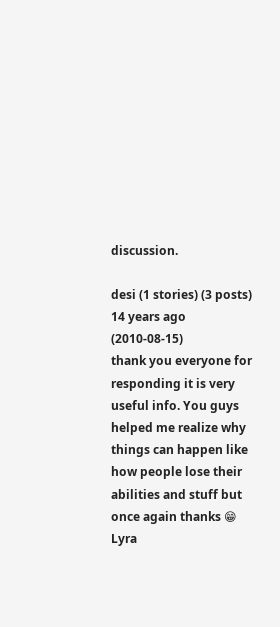discussion.

desi (1 stories) (3 posts)
14 years ago (2010-08-15)
thank you everyone for responding it is very useful info. You guys helped me realize why things can happen like how people lose their abilities and stuff but once again thanks 😁
Lyra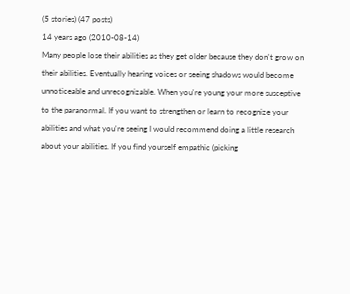(5 stories) (47 posts)
14 years ago (2010-08-14)
Many people lose their abilities as they get older because they don't grow on their abilities. Eventually hearing voices or seeing shadows would become unnoticeable and unrecognizable. When you're young your more susceptive to the paranormal. If you want to strengthen or learn to recognize your abilities and what you're seeing I would recommend doing a little research about your abilities. If you find yourself empathic (picking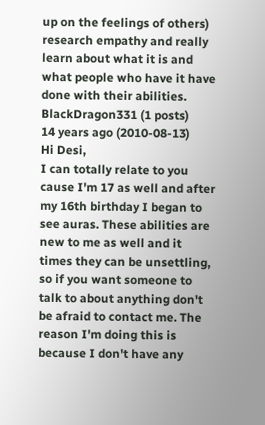up on the feelings of others) research empathy and really learn about what it is and what people who have it have done with their abilities.
BlackDragon331 (1 posts)
14 years ago (2010-08-13)
Hi Desi,
I can totally relate to you cause I'm 17 as well and after my 16th birthday I began to see auras. These abilities are new to me as well and it times they can be unsettling, so if you want someone to talk to about anything don't be afraid to contact me. The reason I'm doing this is because I don't have any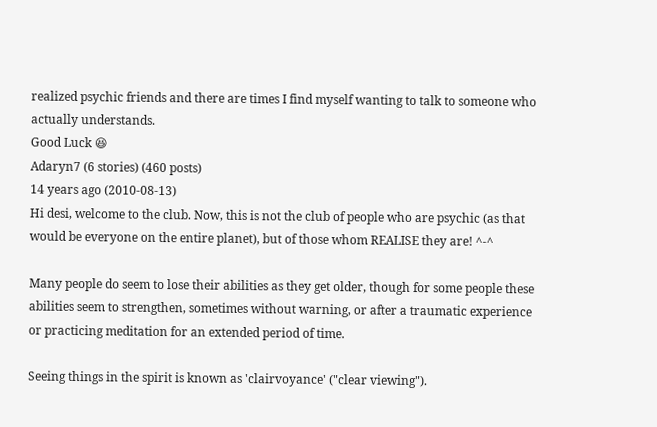realized psychic friends and there are times I find myself wanting to talk to someone who actually understands.
Good Luck 😆
Adaryn7 (6 stories) (460 posts)
14 years ago (2010-08-13)
Hi desi, welcome to the club. Now, this is not the club of people who are psychic (as that would be everyone on the entire planet), but of those whom REALISE they are! ^-^

Many people do seem to lose their abilities as they get older, though for some people these abilities seem to strengthen, sometimes without warning, or after a traumatic experience or practicing meditation for an extended period of time.

Seeing things in the spirit is known as 'clairvoyance' ("clear viewing").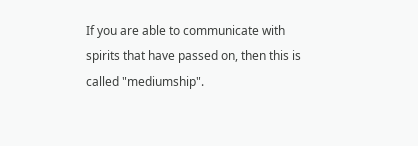If you are able to communicate with spirits that have passed on, then this is called "mediumship".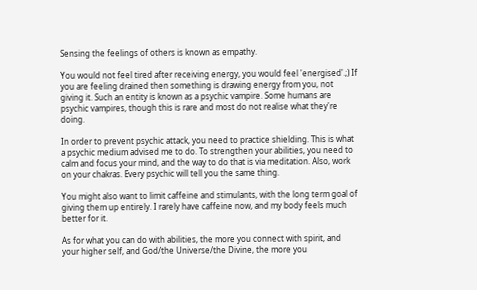Sensing the feelings of others is known as empathy.

You would not feel tired after receiving energy, you would feel 'energised'.;) If you are feeling drained then something is drawing energy from you, not giving it. Such an entity is known as a psychic vampire. Some humans are psychic vampires, though this is rare and most do not realise what they're doing.

In order to prevent psychic attack, you need to practice shielding. This is what a psychic medium advised me to do. To strengthen your abilities, you need to calm and focus your mind, and the way to do that is via meditation. Also, work on your chakras. Every psychic will tell you the same thing.

You might also want to limit caffeine and stimulants, with the long term goal of giving them up entirely. I rarely have caffeine now, and my body feels much better for it.

As for what you can do with abilities, the more you connect with spirit, and your higher self, and God/the Universe/the Divine, the more you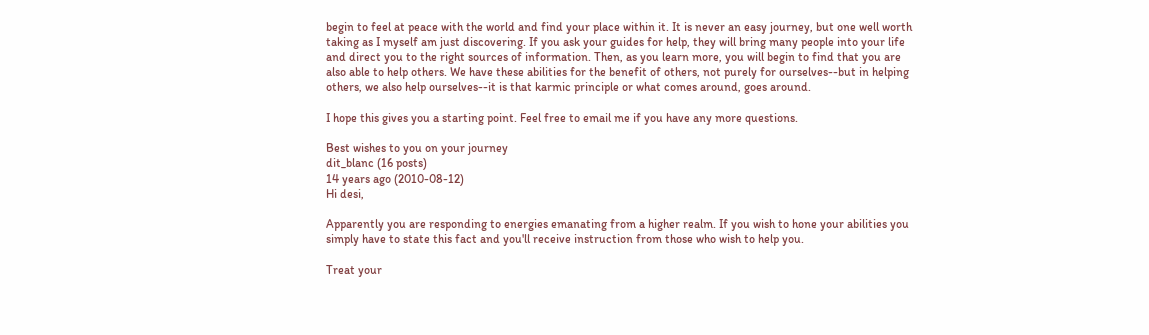begin to feel at peace with the world and find your place within it. It is never an easy journey, but one well worth taking as I myself am just discovering. If you ask your guides for help, they will bring many people into your life and direct you to the right sources of information. Then, as you learn more, you will begin to find that you are also able to help others. We have these abilities for the benefit of others, not purely for ourselves--but in helping others, we also help ourselves--it is that karmic principle or what comes around, goes around.

I hope this gives you a starting point. Feel free to email me if you have any more questions.

Best wishes to you on your journey
dit_blanc (16 posts)
14 years ago (2010-08-12)
Hi desi,

Apparently you are responding to energies emanating from a higher realm. If you wish to hone your abilities you simply have to state this fact and you'll receive instruction from those who wish to help you.

Treat your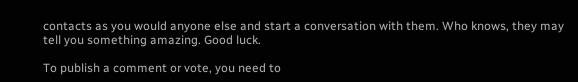contacts as you would anyone else and start a conversation with them. Who knows, they may tell you something amazing. Good luck.

To publish a comment or vote, you need to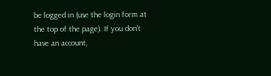be logged in (use the login form at the top of the page). If you don't have an account,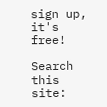sign up, it's free!

Search this site: